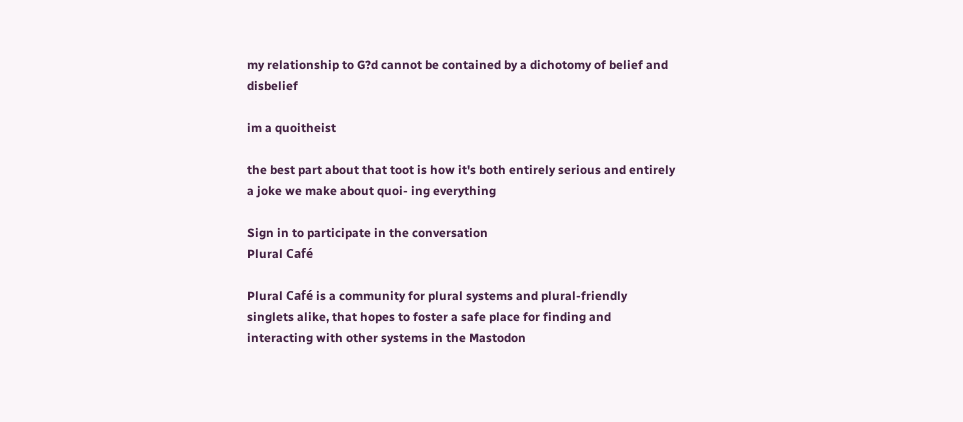my relationship to G?d cannot be contained by a dichotomy of belief and disbelief

im a quoitheist

the best part about that toot is how it's both entirely serious and entirely a joke we make about quoi- ing everything

Sign in to participate in the conversation
Plural Café

Plural Café is a community for plural systems and plural-friendly singlets alike, that hopes to foster a safe place for finding and interacting with other systems in the Mastodon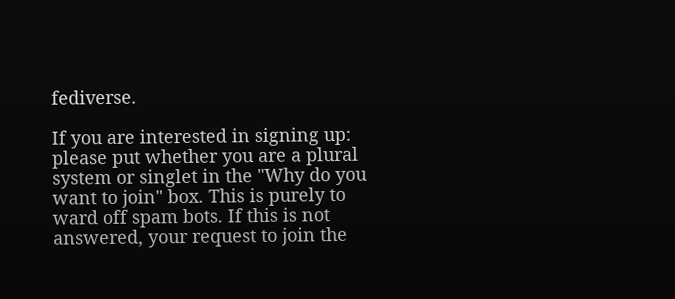fediverse.

If you are interested in signing up: please put whether you are a plural system or singlet in the "Why do you want to join" box. This is purely to ward off spam bots. If this is not answered, your request to join the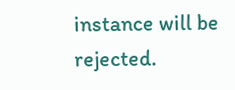instance will be rejected.